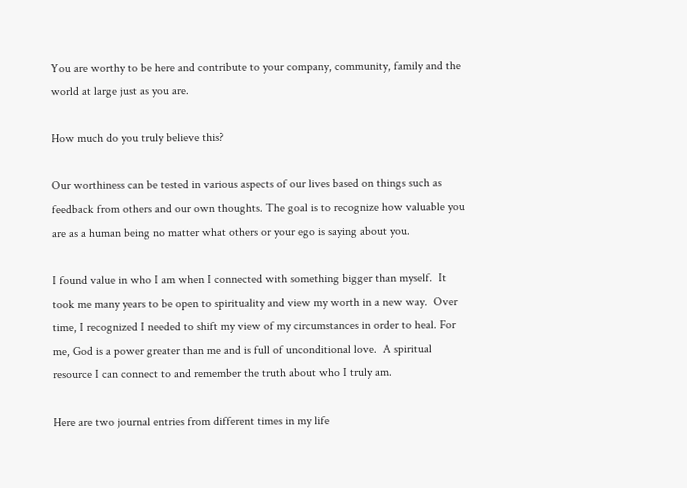You are worthy to be here and contribute to your company, community, family and the world at large just as you are.

How much do you truly believe this?

Our worthiness can be tested in various aspects of our lives based on things such as feedback from others and our own thoughts. The goal is to recognize how valuable you are as a human being no matter what others or your ego is saying about you.

I found value in who I am when I connected with something bigger than myself.  It took me many years to be open to spirituality and view my worth in a new way.  Over time, I recognized I needed to shift my view of my circumstances in order to heal. For me, God is a power greater than me and is full of unconditional love.  A spiritual resource I can connect to and remember the truth about who I truly am.

Here are two journal entries from different times in my life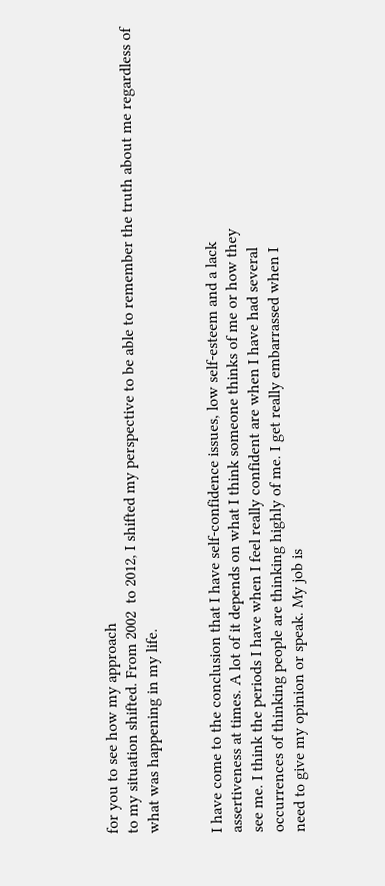for you to see how my approach
to my situation shifted. From 2002  to 2012, I shifted my perspective to be able to remember the truth about me regardless of what was happening in my life.


I have come to the conclusion that I have self-confidence issues, low self-esteem and a lack
assertiveness at times. A lot of it depends on what I think someone thinks of me or how they
see me. I think the periods I have when I feel really confident are when I have had several
occurrences of thinking people are thinking highly of me. I get really embarrassed when I
need to give my opinion or speak. My job is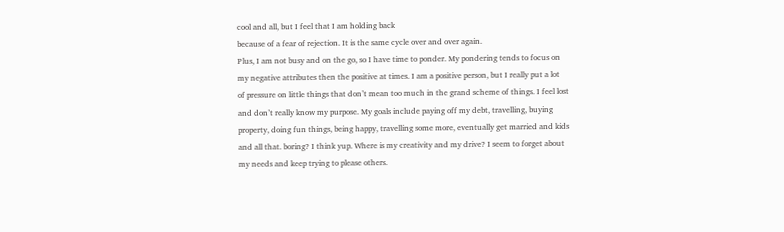cool and all, but I feel that I am holding back
because of a fear of rejection. It is the same cycle over and over again.
Plus, I am not busy and on the go, so I have time to ponder. My pondering tends to focus on
my negative attributes then the positive at times. I am a positive person, but I really put a lot
of pressure on little things that don’t mean too much in the grand scheme of things. I feel lost
and don’t really know my purpose. My goals include paying off my debt, travelling, buying
property, doing fun things, being happy, travelling some more, eventually get married and kids
and all that. boring? I think yup. Where is my creativity and my drive? I seem to forget about
my needs and keep trying to please others.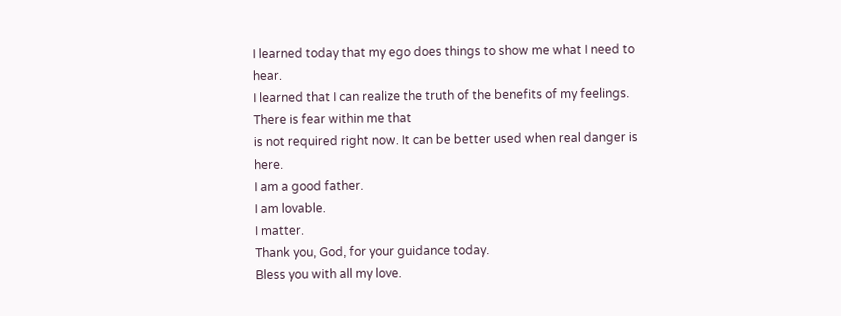I learned today that my ego does things to show me what I need to hear.
I learned that I can realize the truth of the benefits of my feelings. There is fear within me that
is not required right now. It can be better used when real danger is here.
I am a good father.
I am lovable.
I matter.
Thank you, God, for your guidance today.
Bless you with all my love.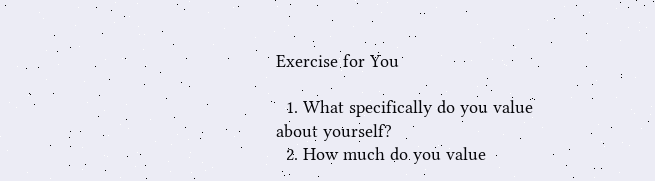Exercise for You

  1. What specifically do you value about yourself?
  2. How much do you value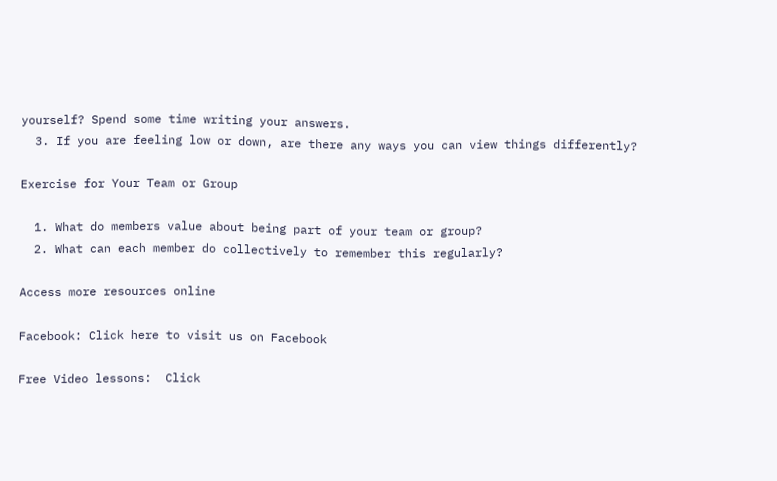yourself? Spend some time writing your answers.
  3. If you are feeling low or down, are there any ways you can view things differently?

Exercise for Your Team or Group

  1. What do members value about being part of your team or group?
  2. What can each member do collectively to remember this regularly?

Access more resources online

Facebook: Click here to visit us on Facebook

Free Video lessons:  Click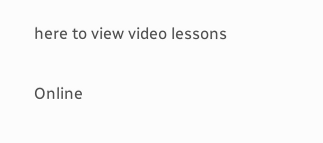here to view video lessons

Online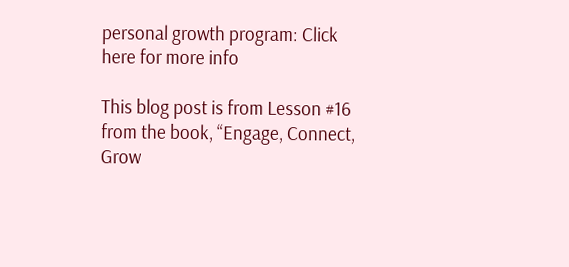personal growth program: Click here for more info

This blog post is from Lesson #16 from the book, “Engage, Connect, Grow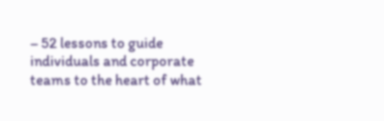– 52 lessons to guide individuals and corporate teams to the heart of what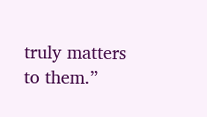truly matters to them.”